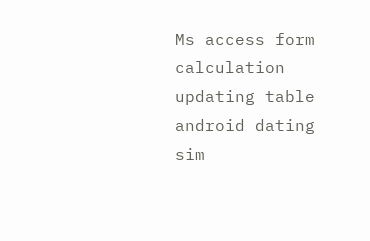Ms access form calculation updating table android dating sim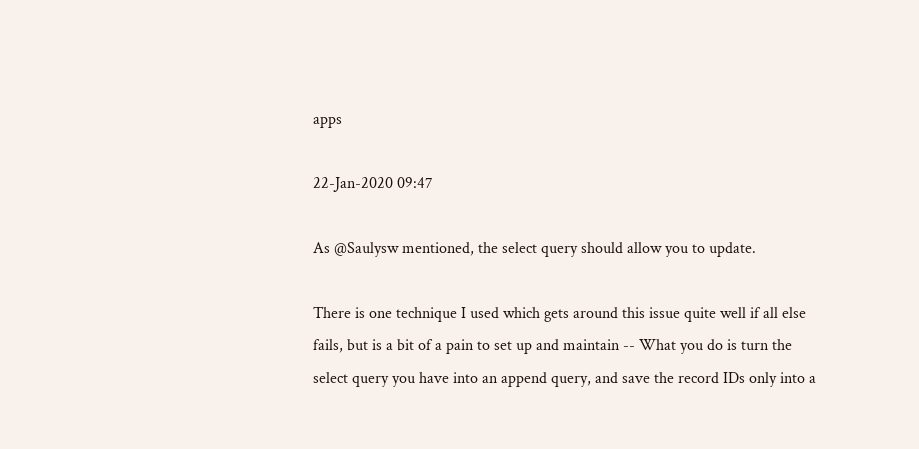apps

22-Jan-2020 09:47

As @Saulysw mentioned, the select query should allow you to update.

There is one technique I used which gets around this issue quite well if all else fails, but is a bit of a pain to set up and maintain -- What you do is turn the select query you have into an append query, and save the record IDs only into a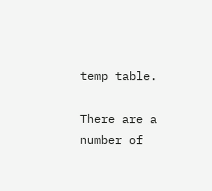temp table.

There are a number of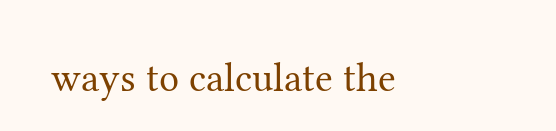ways to calculate the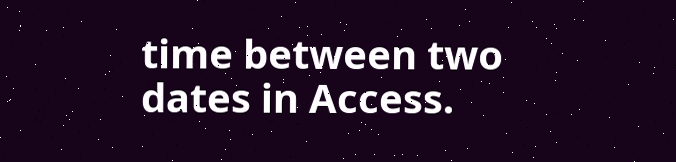time between two dates in Access.